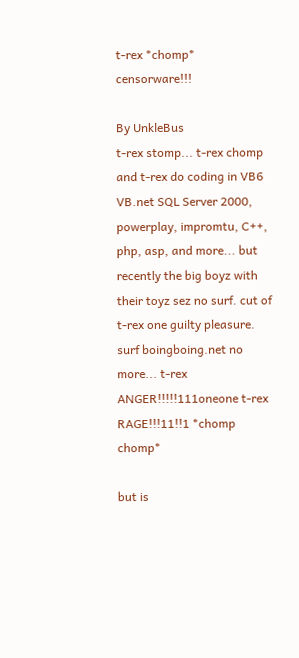t-rex *chomp* censorware!!!

By UnkleBus
t-rex stomp... t-rex chomp and t-rex do coding in VB6 VB.net SQL Server 2000, powerplay, impromtu, C++, php, asp, and more... but recently the big boyz with their toyz sez no surf. cut of t-rex one guilty pleasure. surf boingboing.net no more... t-rex ANGER!!!!!111oneone t-rex RAGE!!!11!!1 *chomp chomp*

but is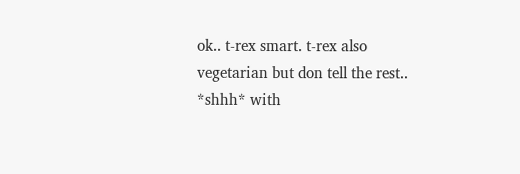ok.. t-rex smart. t-rex also vegetarian but don tell the rest.. *shhh* with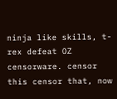ninja like skills, t-rex defeat OZ censorware. censor this censor that, now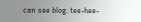can see blog. tee-hee-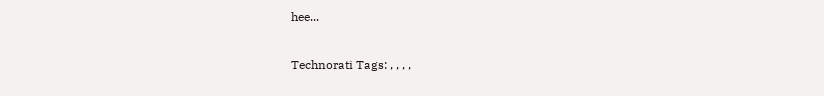hee...

Technorati Tags: , , , ,